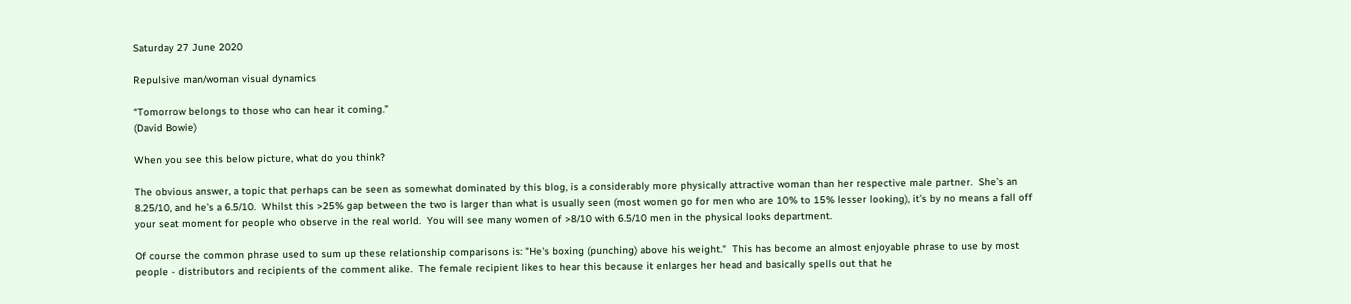Saturday 27 June 2020

Repulsive man/woman visual dynamics

“Tomorrow belongs to those who can hear it coming.”
(David Bowie)

When you see this below picture, what do you think?

The obvious answer, a topic that perhaps can be seen as somewhat dominated by this blog, is a considerably more physically attractive woman than her respective male partner.  She’s an 8.25/10, and he’s a 6.5/10.  Whilst this >25% gap between the two is larger than what is usually seen (most women go for men who are 10% to 15% lesser looking), it’s by no means a fall off your seat moment for people who observe in the real world.  You will see many women of >8/10 with 6.5/10 men in the physical looks department.

Of course the common phrase used to sum up these relationship comparisons is: "He's boxing (punching) above his weight."  This has become an almost enjoyable phrase to use by most people - distributors and recipients of the comment alike.  The female recipient likes to hear this because it enlarges her head and basically spells out that he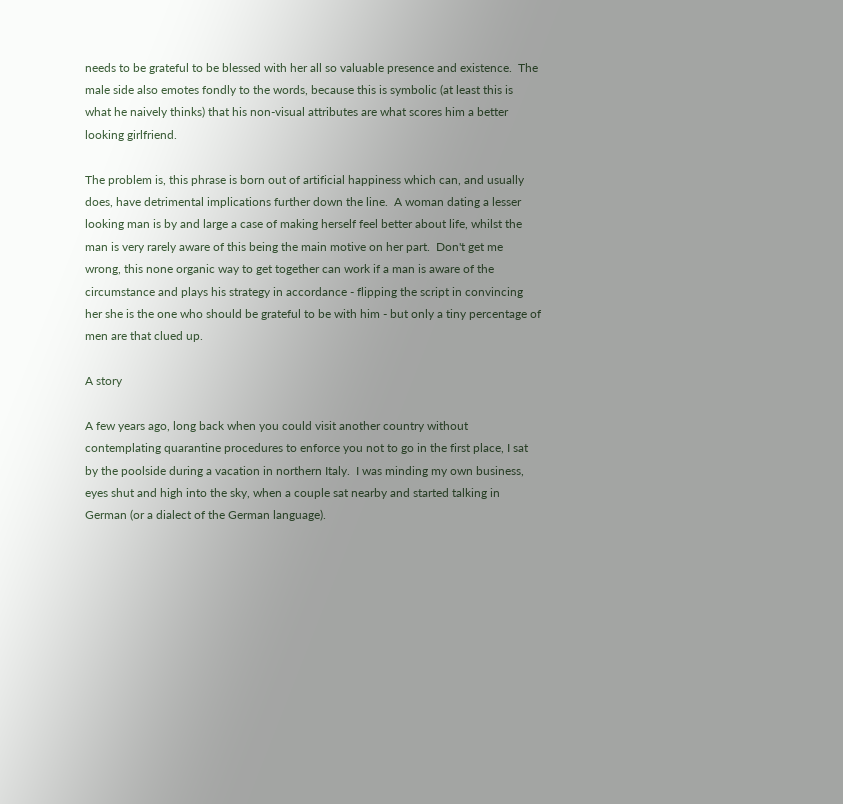needs to be grateful to be blessed with her all so valuable presence and existence.  The male side also emotes fondly to the words, because this is symbolic (at least this is what he naively thinks) that his non-visual attributes are what scores him a better looking girlfriend.

The problem is, this phrase is born out of artificial happiness which can, and usually does, have detrimental implications further down the line.  A woman dating a lesser looking man is by and large a case of making herself feel better about life, whilst the man is very rarely aware of this being the main motive on her part.  Don't get me wrong, this none organic way to get together can work if a man is aware of the circumstance and plays his strategy in accordance - flipping the script in convincing her she is the one who should be grateful to be with him - but only a tiny percentage of men are that clued up.

A story

A few years ago, long back when you could visit another country without contemplating quarantine procedures to enforce you not to go in the first place, I sat by the poolside during a vacation in northern Italy.  I was minding my own business, eyes shut and high into the sky, when a couple sat nearby and started talking in German (or a dialect of the German language).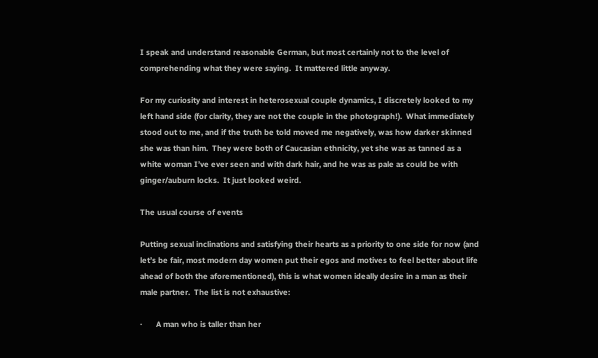I speak and understand reasonable German, but most certainly not to the level of comprehending what they were saying.  It mattered little anyway.

For my curiosity and interest in heterosexual couple dynamics, I discretely looked to my left hand side (for clarity, they are not the couple in the photograph!).  What immediately stood out to me, and if the truth be told moved me negatively, was how darker skinned she was than him.  They were both of Caucasian ethnicity, yet she was as tanned as a white woman I’ve ever seen and with dark hair, and he was as pale as could be with ginger/auburn locks.  It just looked weird.

The usual course of events

Putting sexual inclinations and satisfying their hearts as a priority to one side for now (and let’s be fair, most modern day women put their egos and motives to feel better about life ahead of both the aforementioned), this is what women ideally desire in a man as their male partner.  The list is not exhaustive:

·       A man who is taller than her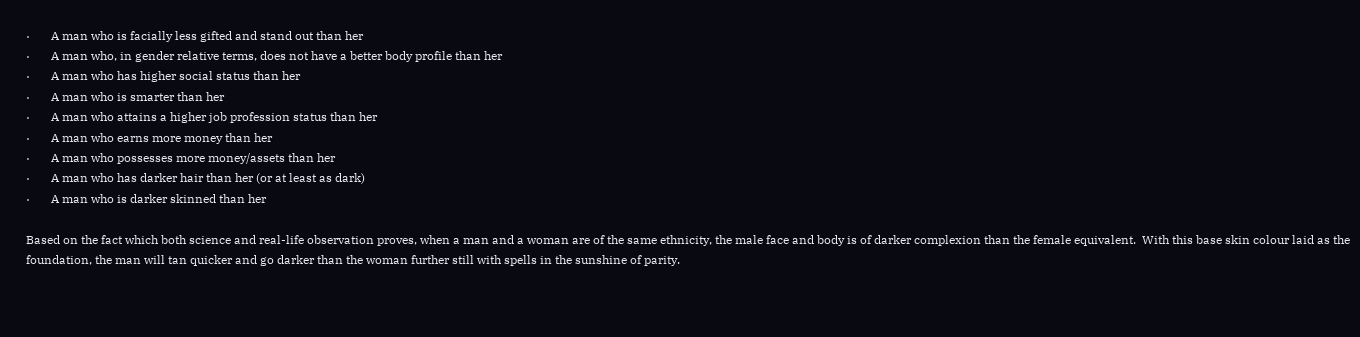·       A man who is facially less gifted and stand out than her
·       A man who, in gender relative terms, does not have a better body profile than her
·       A man who has higher social status than her
·       A man who is smarter than her
·       A man who attains a higher job profession status than her
·       A man who earns more money than her
·       A man who possesses more money/assets than her
·       A man who has darker hair than her (or at least as dark)
·       A man who is darker skinned than her

Based on the fact which both science and real-life observation proves, when a man and a woman are of the same ethnicity, the male face and body is of darker complexion than the female equivalent.  With this base skin colour laid as the foundation, the man will tan quicker and go darker than the woman further still with spells in the sunshine of parity.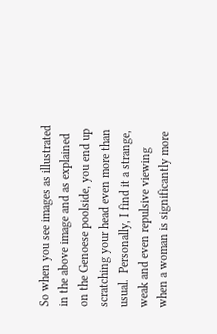So when you see images as illustrated in the above image and as explained on the Genoese poolside, you end up scratching your head even more than usual.  Personally, I find it a strange, weak and even repulsive viewing when a woman is significantly more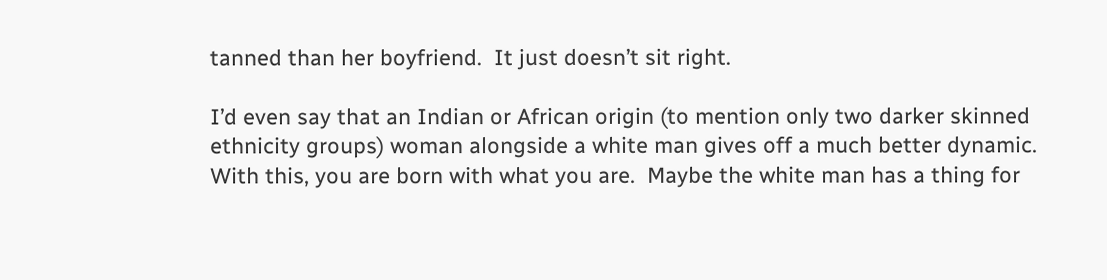tanned than her boyfriend.  It just doesn’t sit right.

I’d even say that an Indian or African origin (to mention only two darker skinned ethnicity groups) woman alongside a white man gives off a much better dynamic.  With this, you are born with what you are.  Maybe the white man has a thing for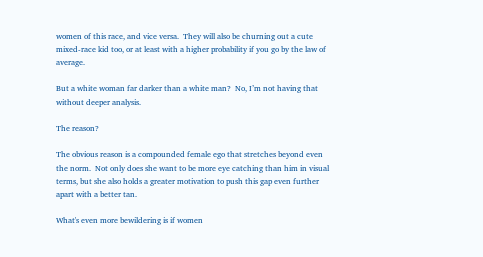women of this race, and vice versa.  They will also be churning out a cute mixed-race kid too, or at least with a higher probability if you go by the law of average.

But a white woman far darker than a white man?  No, I’m not having that without deeper analysis.

The reason?

The obvious reason is a compounded female ego that stretches beyond even the norm.  Not only does she want to be more eye catching than him in visual terms, but she also holds a greater motivation to push this gap even further apart with a better tan.

What's even more bewildering is if women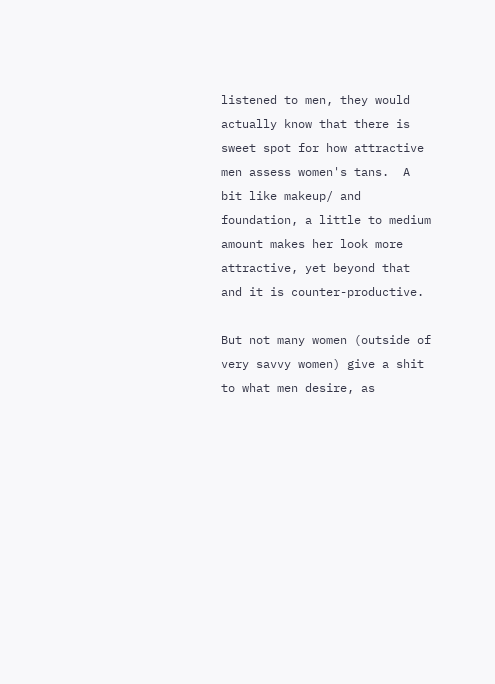listened to men, they would actually know that there is sweet spot for how attractive men assess women's tans.  A bit like makeup/ and foundation, a little to medium amount makes her look more attractive, yet beyond that and it is counter-productive.

But not many women (outside of very savvy women) give a shit to what men desire, as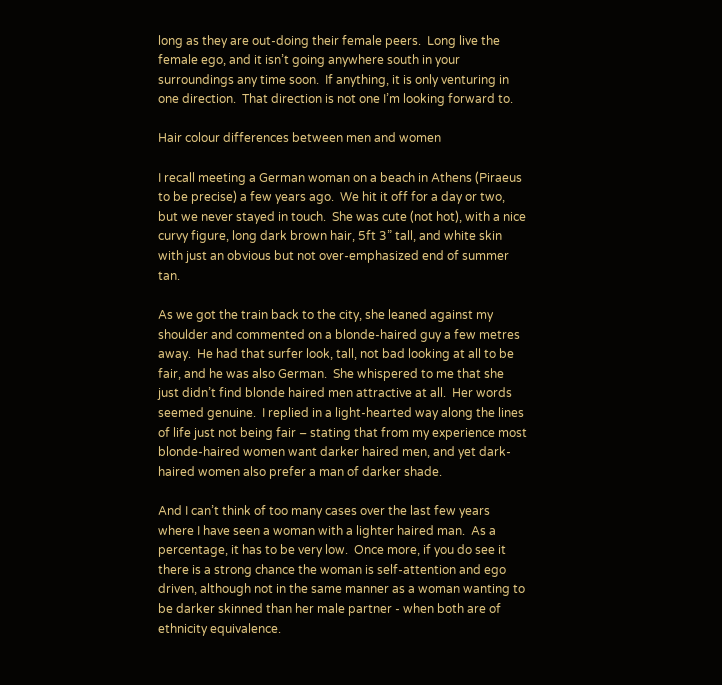long as they are out-doing their female peers.  Long live the female ego, and it isn’t going anywhere south in your surroundings any time soon.  If anything, it is only venturing in one direction.  That direction is not one I’m looking forward to.

Hair colour differences between men and women

I recall meeting a German woman on a beach in Athens (Piraeus to be precise) a few years ago.  We hit it off for a day or two, but we never stayed in touch.  She was cute (not hot), with a nice curvy figure, long dark brown hair, 5ft 3” tall, and white skin with just an obvious but not over-emphasized end of summer tan.

As we got the train back to the city, she leaned against my shoulder and commented on a blonde-haired guy a few metres away.  He had that surfer look, tall, not bad looking at all to be fair, and he was also German.  She whispered to me that she just didn’t find blonde haired men attractive at all.  Her words seemed genuine.  I replied in a light-hearted way along the lines of life just not being fair – stating that from my experience most blonde-haired women want darker haired men, and yet dark-haired women also prefer a man of darker shade.

And I can’t think of too many cases over the last few years where I have seen a woman with a lighter haired man.  As a percentage, it has to be very low.  Once more, if you do see it there is a strong chance the woman is self-attention and ego driven, although not in the same manner as a woman wanting to be darker skinned than her male partner - when both are of ethnicity equivalence.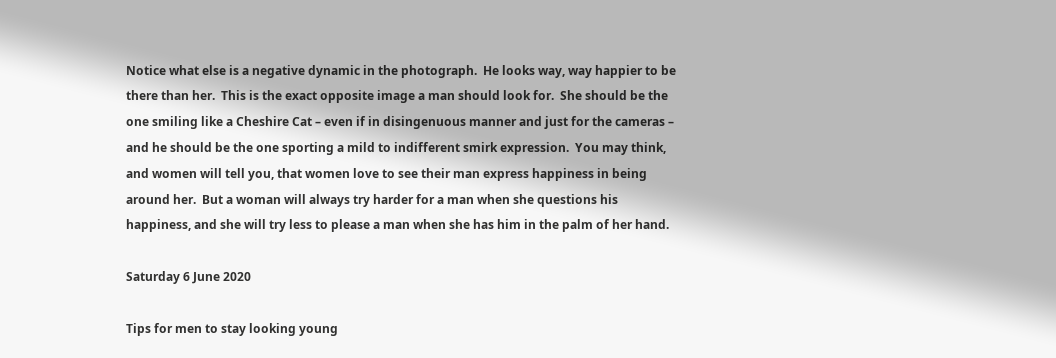Notice what else is a negative dynamic in the photograph.  He looks way, way happier to be there than her.  This is the exact opposite image a man should look for.  She should be the one smiling like a Cheshire Cat – even if in disingenuous manner and just for the cameras – and he should be the one sporting a mild to indifferent smirk expression.  You may think, and women will tell you, that women love to see their man express happiness in being around her.  But a woman will always try harder for a man when she questions his happiness, and she will try less to please a man when she has him in the palm of her hand.

Saturday 6 June 2020

Tips for men to stay looking young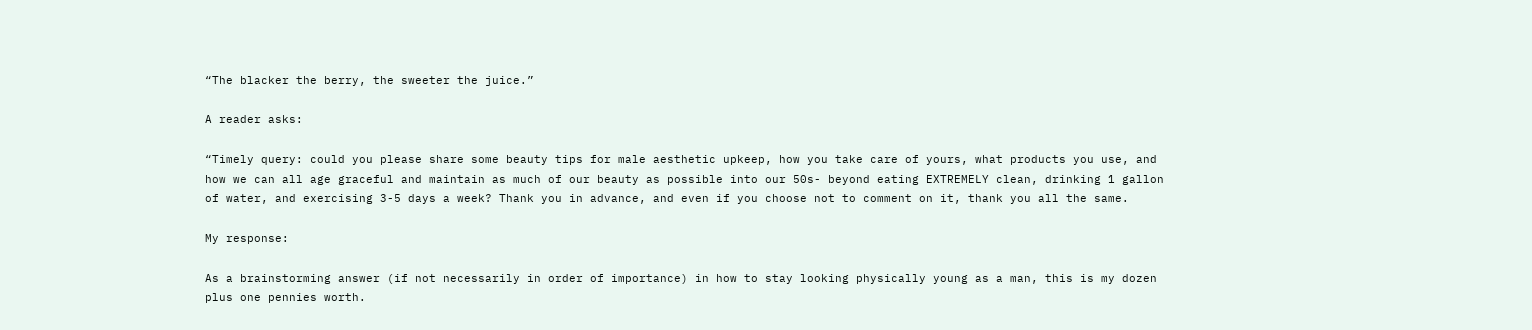“The blacker the berry, the sweeter the juice.”

A reader asks:

“Timely query: could you please share some beauty tips for male aesthetic upkeep, how you take care of yours, what products you use, and how we can all age graceful and maintain as much of our beauty as possible into our 50s- beyond eating EXTREMELY clean, drinking 1 gallon of water, and exercising 3-5 days a week? Thank you in advance, and even if you choose not to comment on it, thank you all the same.

My response:

As a brainstorming answer (if not necessarily in order of importance) in how to stay looking physically young as a man, this is my dozen plus one pennies worth.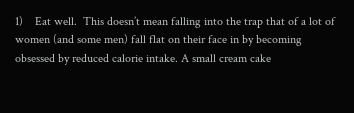1)    Eat well.  This doesn’t mean falling into the trap that of a lot of women (and some men) fall flat on their face in by becoming obsessed by reduced calorie intake. A small cream cake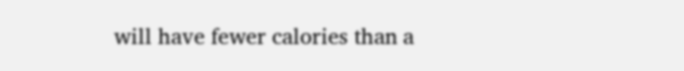will have fewer calories than a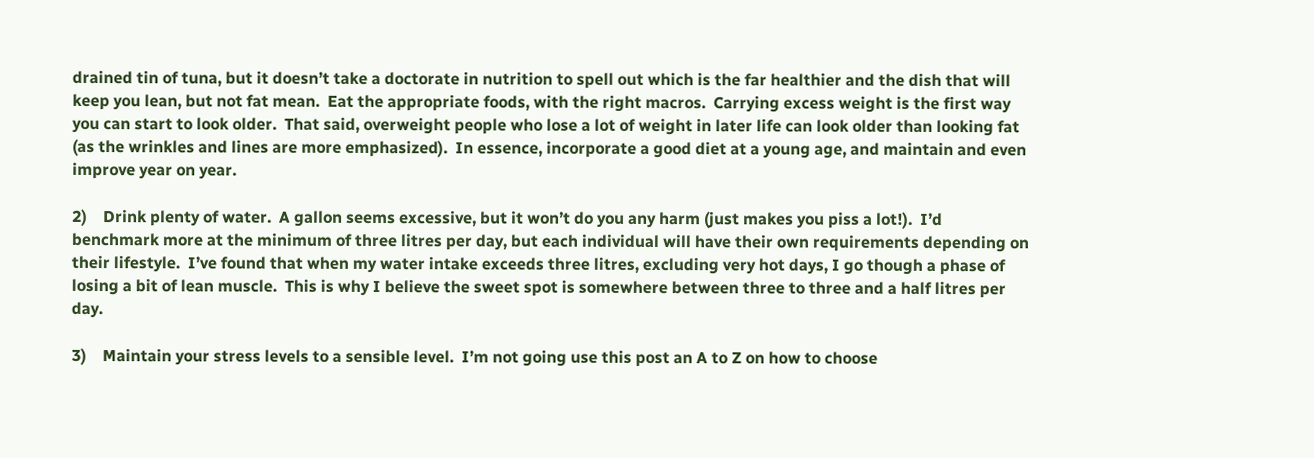drained tin of tuna, but it doesn’t take a doctorate in nutrition to spell out which is the far healthier and the dish that will keep you lean, but not fat mean.  Eat the appropriate foods, with the right macros.  Carrying excess weight is the first way you can start to look older.  That said, overweight people who lose a lot of weight in later life can look older than looking fat (as the wrinkles and lines are more emphasized).  In essence, incorporate a good diet at a young age, and maintain and even improve year on year.

2)    Drink plenty of water.  A gallon seems excessive, but it won’t do you any harm (just makes you piss a lot!).  I’d benchmark more at the minimum of three litres per day, but each individual will have their own requirements depending on their lifestyle.  I’ve found that when my water intake exceeds three litres, excluding very hot days, I go though a phase of losing a bit of lean muscle.  This is why I believe the sweet spot is somewhere between three to three and a half litres per day.

3)    Maintain your stress levels to a sensible level.  I’m not going use this post an A to Z on how to choose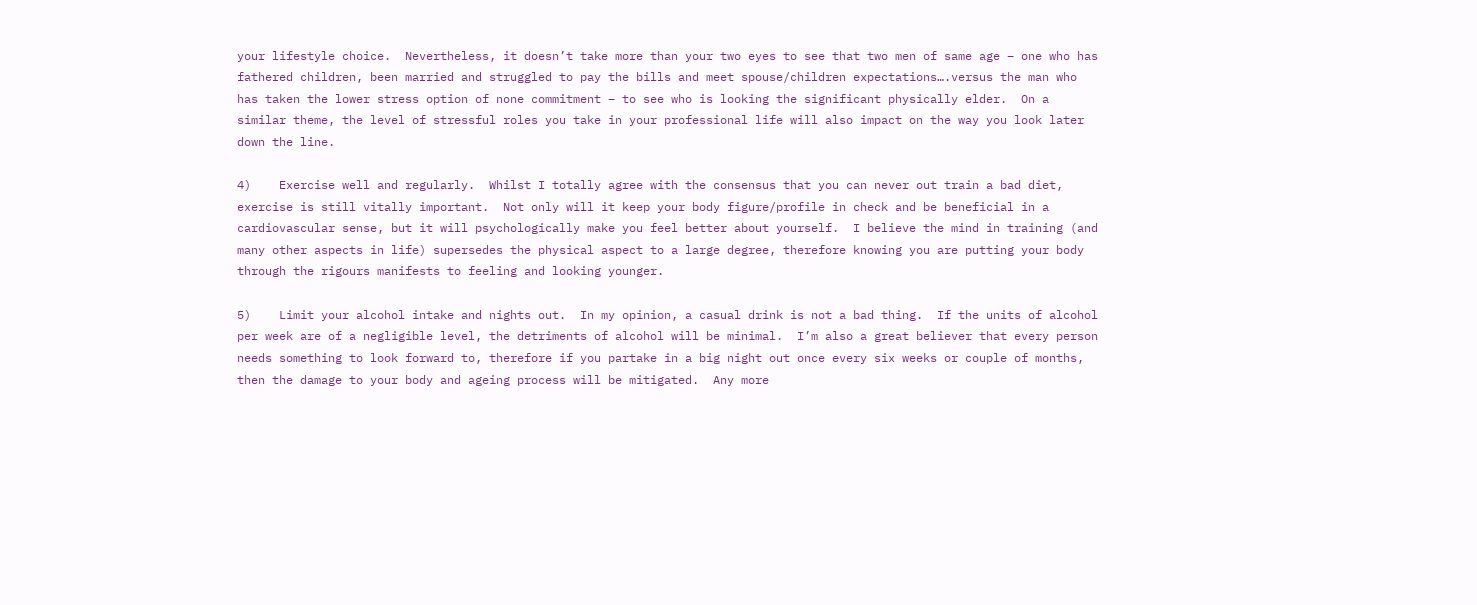your lifestyle choice.  Nevertheless, it doesn’t take more than your two eyes to see that two men of same age – one who has fathered children, been married and struggled to pay the bills and meet spouse/children expectations….versus the man who has taken the lower stress option of none commitment – to see who is looking the significant physically elder.  On a similar theme, the level of stressful roles you take in your professional life will also impact on the way you look later down the line.

4)    Exercise well and regularly.  Whilst I totally agree with the consensus that you can never out train a bad diet, exercise is still vitally important.  Not only will it keep your body figure/profile in check and be beneficial in a cardiovascular sense, but it will psychologically make you feel better about yourself.  I believe the mind in training (and many other aspects in life) supersedes the physical aspect to a large degree, therefore knowing you are putting your body through the rigours manifests to feeling and looking younger.

5)    Limit your alcohol intake and nights out.  In my opinion, a casual drink is not a bad thing.  If the units of alcohol per week are of a negligible level, the detriments of alcohol will be minimal.  I’m also a great believer that every person needs something to look forward to, therefore if you partake in a big night out once every six weeks or couple of months, then the damage to your body and ageing process will be mitigated.  Any more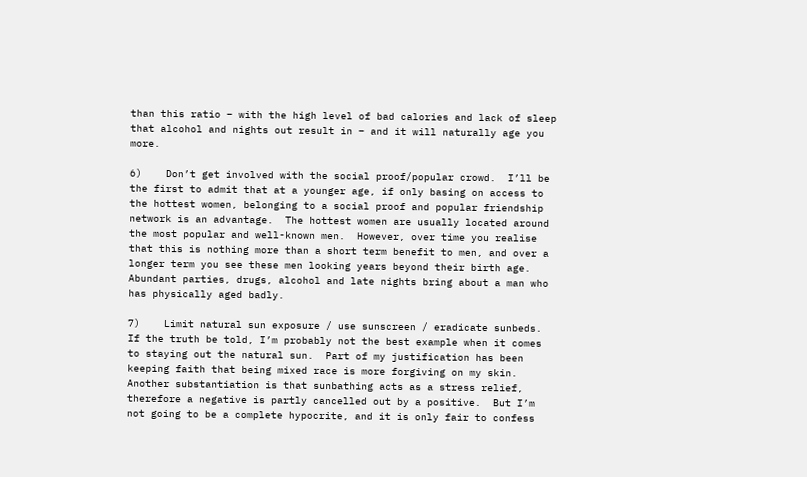than this ratio – with the high level of bad calories and lack of sleep that alcohol and nights out result in – and it will naturally age you more.

6)    Don’t get involved with the social proof/popular crowd.  I’ll be the first to admit that at a younger age, if only basing on access to the hottest women, belonging to a social proof and popular friendship network is an advantage.  The hottest women are usually located around the most popular and well-known men.  However, over time you realise that this is nothing more than a short term benefit to men, and over a longer term you see these men looking years beyond their birth age.  Abundant parties, drugs, alcohol and late nights bring about a man who has physically aged badly.

7)    Limit natural sun exposure / use sunscreen / eradicate sunbeds.  If the truth be told, I’m probably not the best example when it comes to staying out the natural sun.  Part of my justification has been keeping faith that being mixed race is more forgiving on my skin.  Another substantiation is that sunbathing acts as a stress relief, therefore a negative is partly cancelled out by a positive.  But I’m not going to be a complete hypocrite, and it is only fair to confess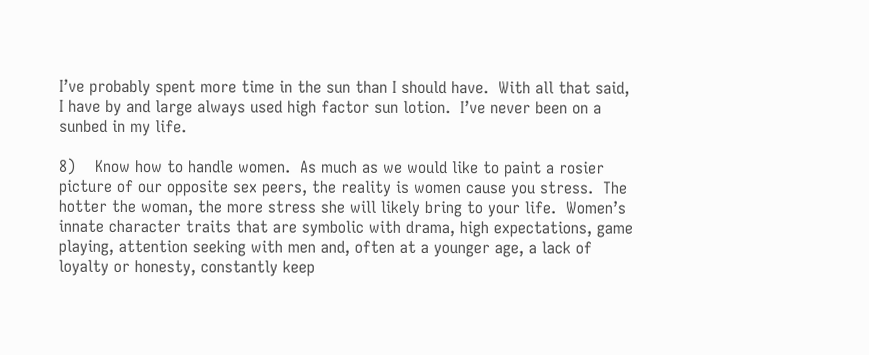I’ve probably spent more time in the sun than I should have.  With all that said, I have by and large always used high factor sun lotion.  I’ve never been on a sunbed in my life.

8)    Know how to handle women.  As much as we would like to paint a rosier picture of our opposite sex peers, the reality is women cause you stress.  The hotter the woman, the more stress she will likely bring to your life.  Women’s innate character traits that are symbolic with drama, high expectations, game playing, attention seeking with men and, often at a younger age, a lack of loyalty or honesty, constantly keep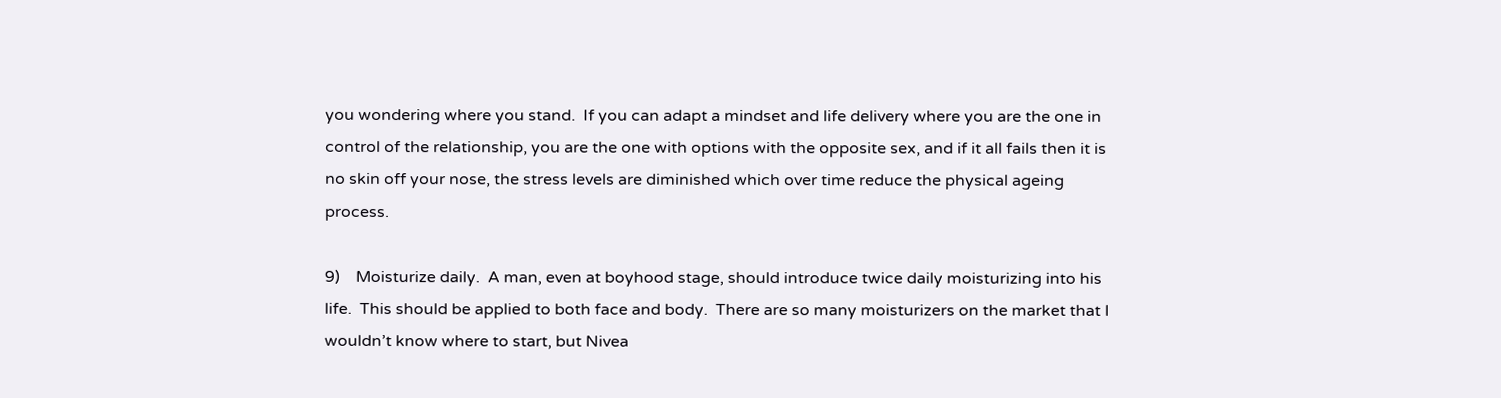you wondering where you stand.  If you can adapt a mindset and life delivery where you are the one in control of the relationship, you are the one with options with the opposite sex, and if it all fails then it is no skin off your nose, the stress levels are diminished which over time reduce the physical ageing process.

9)    Moisturize daily.  A man, even at boyhood stage, should introduce twice daily moisturizing into his life.  This should be applied to both face and body.  There are so many moisturizers on the market that I wouldn’t know where to start, but Nivea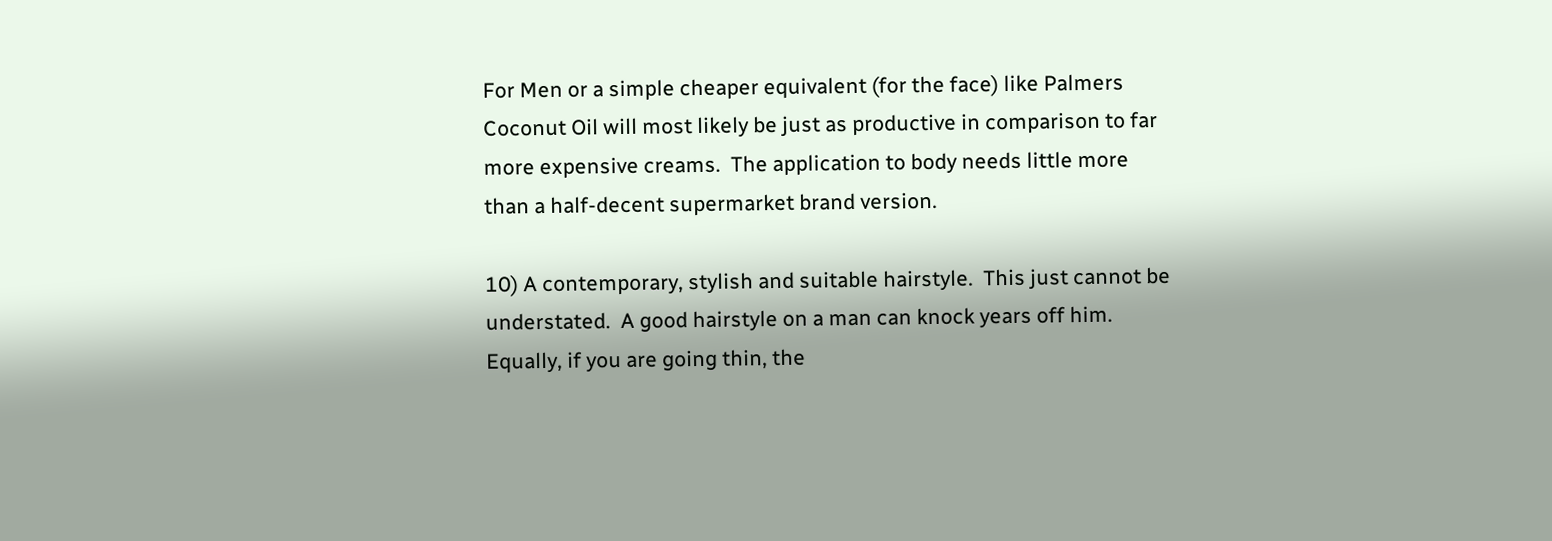For Men or a simple cheaper equivalent (for the face) like Palmers Coconut Oil will most likely be just as productive in comparison to far more expensive creams.  The application to body needs little more than a half-decent supermarket brand version.

10) A contemporary, stylish and suitable hairstyle.  This just cannot be understated.  A good hairstyle on a man can knock years off him.  Equally, if you are going thin, the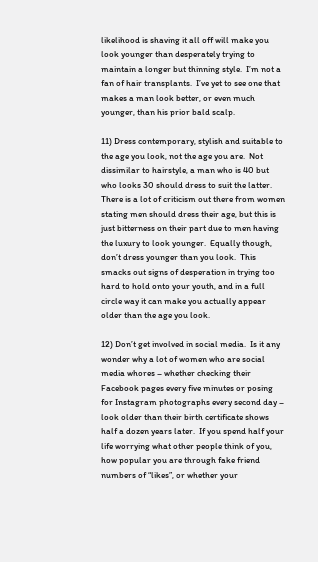likelihood is shaving it all off will make you look younger than desperately trying to maintain a longer but thinning style.  I’m not a fan of hair transplants.  I’ve yet to see one that makes a man look better, or even much younger, than his prior bald scalp.

11) Dress contemporary, stylish and suitable to the age you look, not the age you are.  Not dissimilar to hairstyle, a man who is 40 but who looks 30 should dress to suit the latter.  There is a lot of criticism out there from women stating men should dress their age, but this is just bitterness on their part due to men having the luxury to look younger.  Equally though, don’t dress younger than you look.  This smacks out signs of desperation in trying too hard to hold onto your youth, and in a full circle way it can make you actually appear older than the age you look.

12) Don’t get involved in social media.  Is it any wonder why a lot of women who are social media whores – whether checking their Facebook pages every five minutes or posing for Instagram photographs every second day – look older than their birth certificate shows half a dozen years later.  If you spend half your life worrying what other people think of you, how popular you are through fake friend numbers of “likes”, or whether your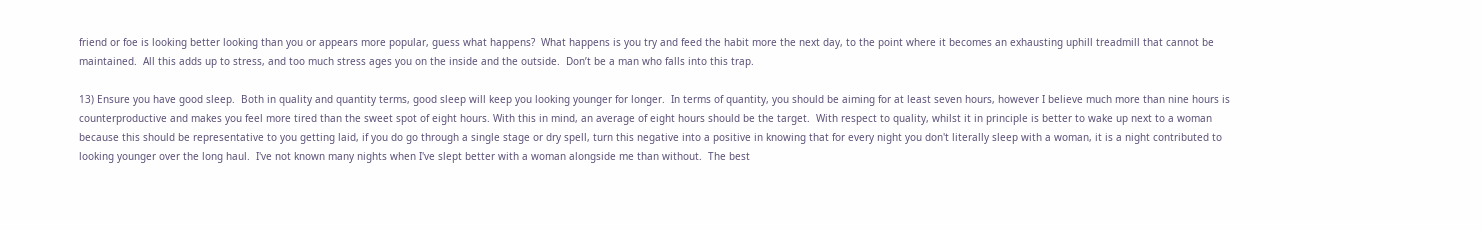friend or foe is looking better looking than you or appears more popular, guess what happens?  What happens is you try and feed the habit more the next day, to the point where it becomes an exhausting uphill treadmill that cannot be maintained.  All this adds up to stress, and too much stress ages you on the inside and the outside.  Don’t be a man who falls into this trap.

13) Ensure you have good sleep.  Both in quality and quantity terms, good sleep will keep you looking younger for longer.  In terms of quantity, you should be aiming for at least seven hours, however I believe much more than nine hours is counterproductive and makes you feel more tired than the sweet spot of eight hours. With this in mind, an average of eight hours should be the target.  With respect to quality, whilst it in principle is better to wake up next to a woman because this should be representative to you getting laid, if you do go through a single stage or dry spell, turn this negative into a positive in knowing that for every night you don't literally sleep with a woman, it is a night contributed to looking younger over the long haul.  I've not known many nights when I've slept better with a woman alongside me than without.  The best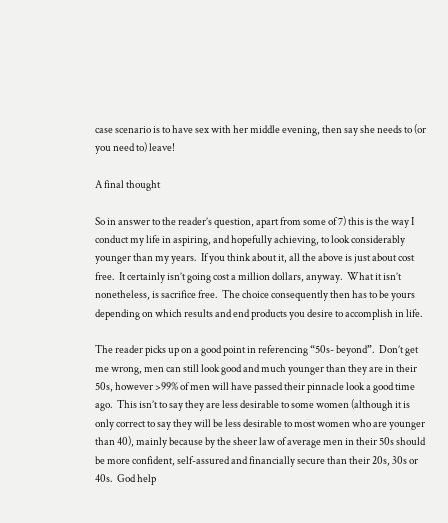case scenario is to have sex with her middle evening, then say she needs to (or you need to) leave!

A final thought

So in answer to the reader’s question, apart from some of 7) this is the way I conduct my life in aspiring, and hopefully achieving, to look considerably younger than my years.  If you think about it, all the above is just about cost free.  It certainly isn’t going cost a million dollars, anyway.  What it isn’t nonetheless, is sacrifice free.  The choice consequently then has to be yours depending on which results and end products you desire to accomplish in life.

The reader picks up on a good point in referencing “50s- beyond”.  Don’t get me wrong, men can still look good and much younger than they are in their 50s, however >99% of men will have passed their pinnacle look a good time ago.  This isn’t to say they are less desirable to some women (although it is only correct to say they will be less desirable to most women who are younger than 40), mainly because by the sheer law of average men in their 50s should be more confident, self-assured and financially secure than their 20s, 30s or 40s.  God help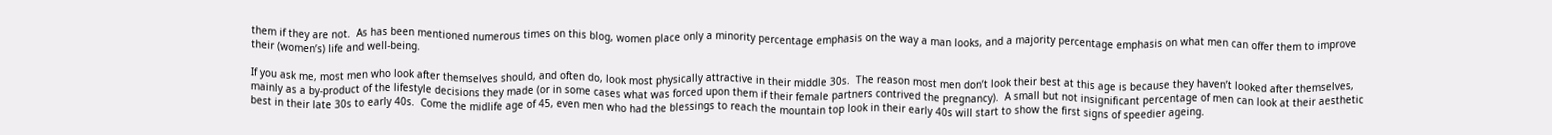them if they are not.  As has been mentioned numerous times on this blog, women place only a minority percentage emphasis on the way a man looks, and a majority percentage emphasis on what men can offer them to improve their (women’s) life and well-being.

If you ask me, most men who look after themselves should, and often do, look most physically attractive in their middle 30s.  The reason most men don’t look their best at this age is because they haven’t looked after themselves, mainly as a by-product of the lifestyle decisions they made (or in some cases what was forced upon them if their female partners contrived the pregnancy).  A small but not insignificant percentage of men can look at their aesthetic best in their late 30s to early 40s.  Come the midlife age of 45, even men who had the blessings to reach the mountain top look in their early 40s will start to show the first signs of speedier ageing.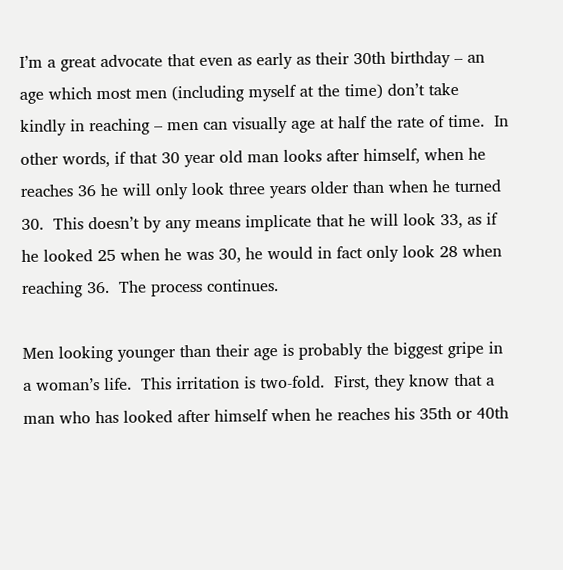I’m a great advocate that even as early as their 30th birthday – an age which most men (including myself at the time) don’t take kindly in reaching – men can visually age at half the rate of time.  In other words, if that 30 year old man looks after himself, when he reaches 36 he will only look three years older than when he turned 30.  This doesn’t by any means implicate that he will look 33, as if he looked 25 when he was 30, he would in fact only look 28 when reaching 36.  The process continues.

Men looking younger than their age is probably the biggest gripe in a woman’s life.  This irritation is two-fold.  First, they know that a man who has looked after himself when he reaches his 35th or 40th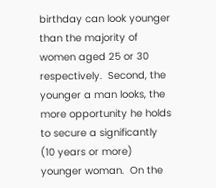birthday can look younger than the majority of women aged 25 or 30 respectively.  Second, the younger a man looks, the more opportunity he holds to secure a significantly (10 years or more) younger woman.  On the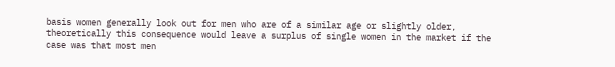basis women generally look out for men who are of a similar age or slightly older, theoretically this consequence would leave a surplus of single women in the market if the case was that most men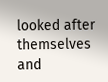looked after themselves and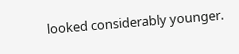looked considerably younger.